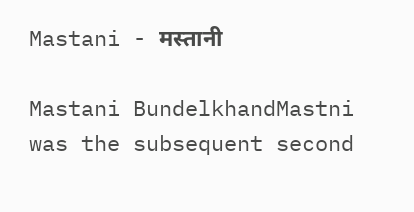Mastani - मस्तानी

Mastani BundelkhandMastni was the subsequent second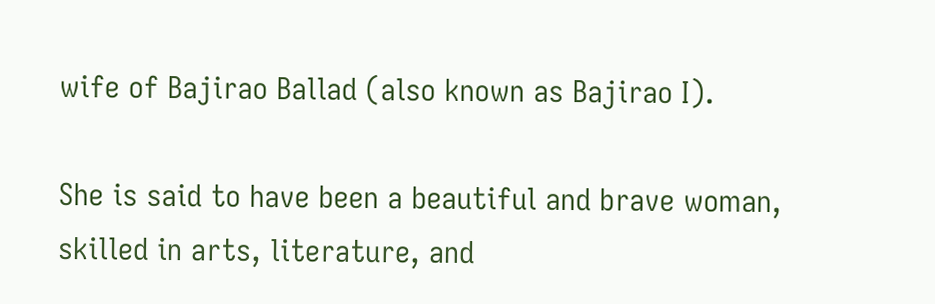wife of Bajirao Ballad (also known as Bajirao I).

She is said to have been a beautiful and brave woman, skilled in arts, literature, and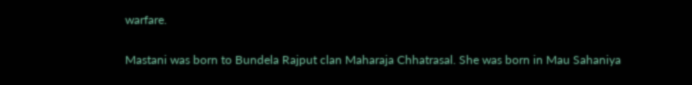warfare.

Mastani was born to Bundela Rajput clan Maharaja Chhatrasal. She was born in Mau Sahaniya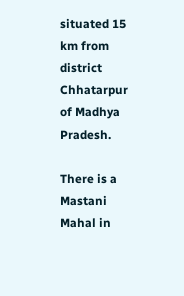situated 15 km from district Chhatarpur of Madhya Pradesh.

There is a Mastani Mahal in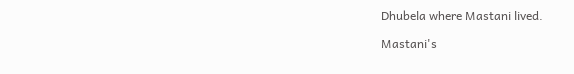Dhubela where Mastani lived.

Mastani's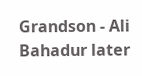Grandson - Ali Bahadur later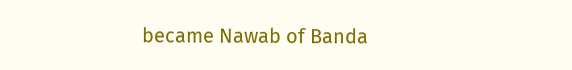became Nawab of Banda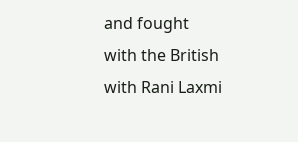and fought with the British with Rani Laxmi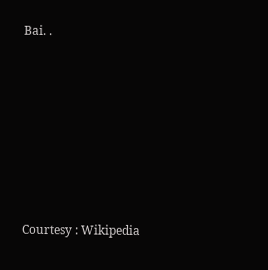Bai. .








Courtesy : Wikipedia